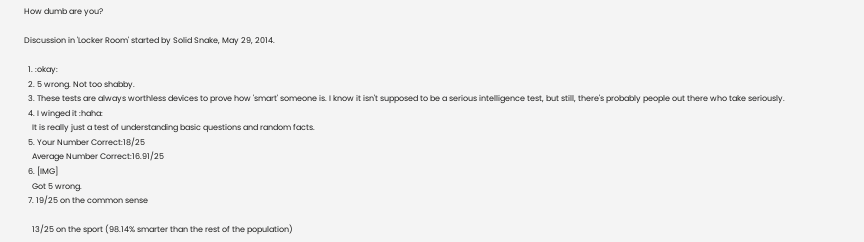How dumb are you?

Discussion in 'Locker Room' started by Solid Snake, May 29, 2014.

  1. :okay:
  2. 5 wrong. Not too shabby.
  3. These tests are always worthless devices to prove how 'smart' someone is. I know it isn't supposed to be a serious intelligence test, but still, there's probably people out there who take seriously.
  4. I winged it :haha:
    It is really just a test of understanding basic questions and random facts.
  5. Your Number Correct:18/25
    Average Number Correct:16.91/25
  6. [IMG]
    Got 5 wrong.
  7. 19/25 on the common sense

    13/25 on the sport (98.14% smarter than the rest of the population)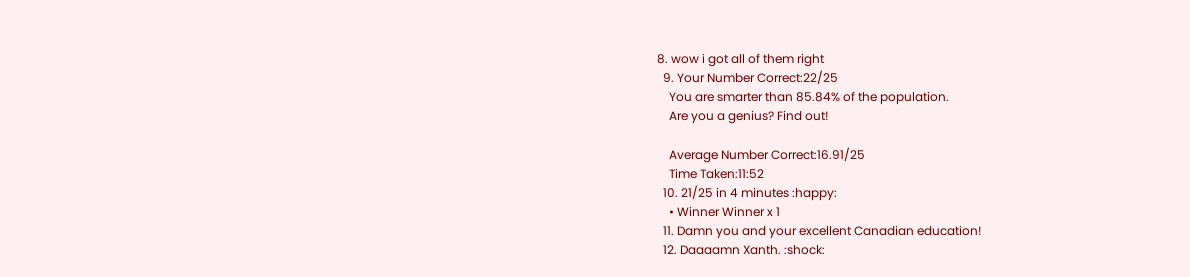8. wow i got all of them right
  9. Your Number Correct:22/25
    You are smarter than 85.84% of the population.
    Are you a genius? Find out!

    Average Number Correct:16.91/25
    Time Taken:11:52
  10. 21/25 in 4 minutes :happy:
    • Winner Winner x 1
  11. Damn you and your excellent Canadian education!
  12. Daaaamn Xanth. :shock: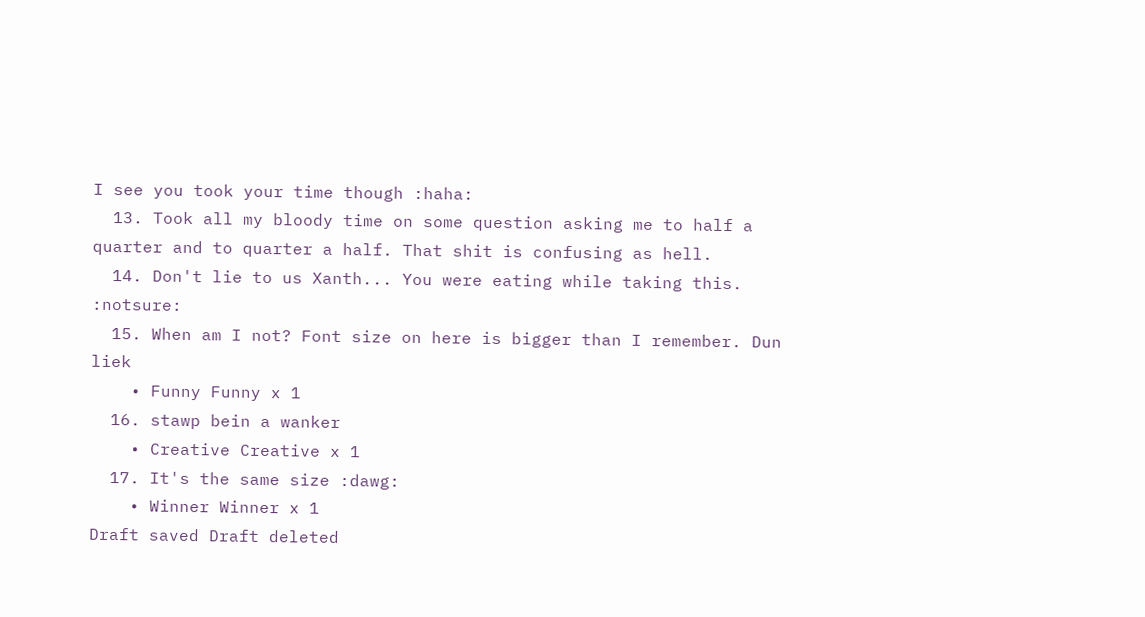I see you took your time though :haha:
  13. Took all my bloody time on some question asking me to half a quarter and to quarter a half. That shit is confusing as hell.
  14. Don't lie to us Xanth... You were eating while taking this. :notsure:
  15. When am I not? Font size on here is bigger than I remember. Dun liek
    • Funny Funny x 1
  16. stawp bein a wanker
    • Creative Creative x 1
  17. It's the same size :dawg:
    • Winner Winner x 1
Draft saved Draft deleted